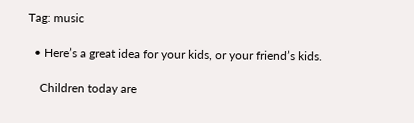Tag: music

  • Here’s a great idea for your kids, or your friend’s kids.

    Children today are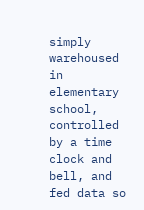simply warehoused in elementary school, controlled by a time clock and bell, and fed data so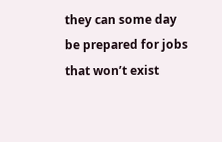they can some day be prepared for jobs that won’t exist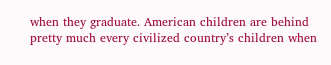when they graduate. American children are behind pretty much every civilized country’s children when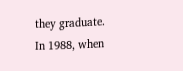they graduate. In 1988, when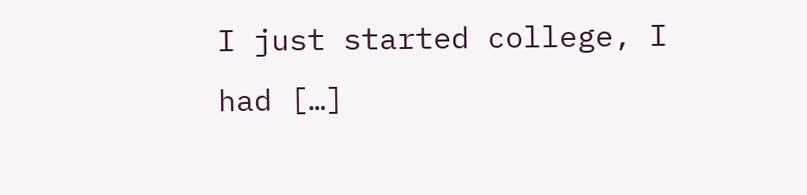I just started college, I had […]